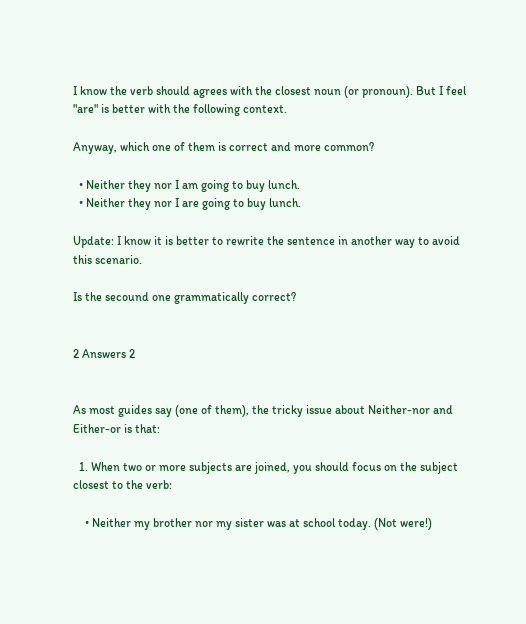I know the verb should agrees with the closest noun (or pronoun). But I feel "are" is better with the following context.

Anyway, which one of them is correct and more common?

  • Neither they nor I am going to buy lunch.
  • Neither they nor I are going to buy lunch.

Update: I know it is better to rewrite the sentence in another way to avoid this scenario.

Is the secound one grammatically correct?


2 Answers 2


As most guides say (one of them), the tricky issue about Neither-nor and Either-or is that:

  1. When two or more subjects are joined, you should focus on the subject closest to the verb:

    • Neither my brother nor my sister was at school today. (Not were!)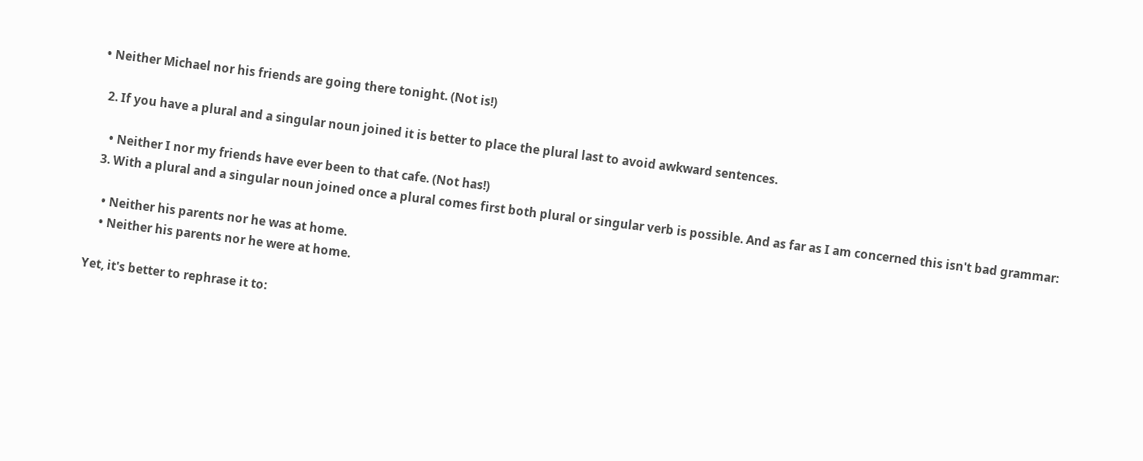• Neither Michael nor his friends are going there tonight. (Not is!)

  2. If you have a plural and a singular noun joined it is better to place the plural last to avoid awkward sentences.

    • Neither I nor my friends have ever been to that cafe. (Not has!)
  3. With a plural and a singular noun joined once a plural comes first both plural or singular verb is possible. And as far as I am concerned this isn't bad grammar:

    • Neither his parents nor he was at home.
    • Neither his parents nor he were at home.

Yet, it's better to rephrase it to: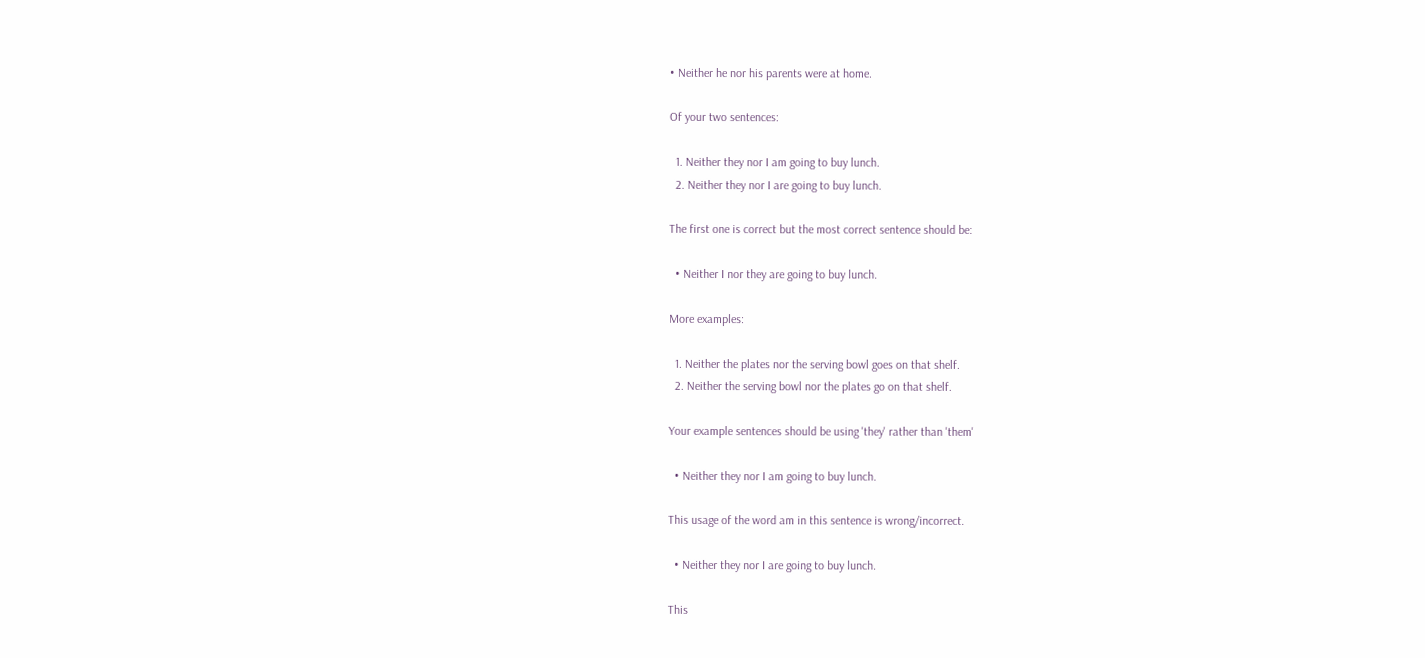• Neither he nor his parents were at home.

Of your two sentences:

  1. Neither they nor I am going to buy lunch.
  2. Neither they nor I are going to buy lunch.

The first one is correct but the most correct sentence should be:

  • Neither I nor they are going to buy lunch.

More examples:

  1. Neither the plates nor the serving bowl goes on that shelf.
  2. Neither the serving bowl nor the plates go on that shelf.

Your example sentences should be using 'they' rather than 'them'

  • Neither they nor I am going to buy lunch.

This usage of the word am in this sentence is wrong/incorrect.

  • Neither they nor I are going to buy lunch.

This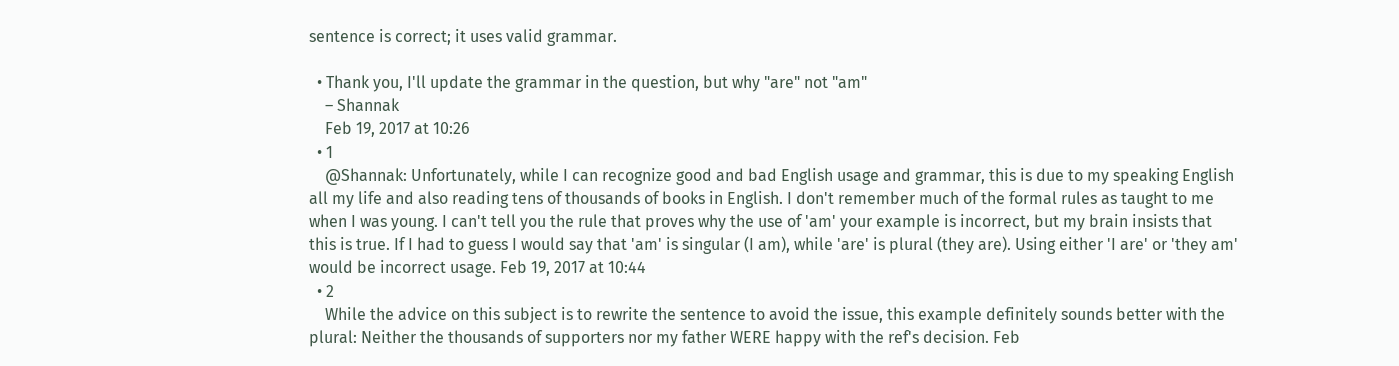sentence is correct; it uses valid grammar.

  • Thank you, I'll update the grammar in the question, but why "are" not "am"
    – Shannak
    Feb 19, 2017 at 10:26
  • 1
    @Shannak: Unfortunately, while I can recognize good and bad English usage and grammar, this is due to my speaking English all my life and also reading tens of thousands of books in English. I don't remember much of the formal rules as taught to me when I was young. I can't tell you the rule that proves why the use of 'am' your example is incorrect, but my brain insists that this is true. If I had to guess I would say that 'am' is singular (I am), while 'are' is plural (they are). Using either 'I are' or 'they am' would be incorrect usage. Feb 19, 2017 at 10:44
  • 2
    While the advice on this subject is to rewrite the sentence to avoid the issue, this example definitely sounds better with the plural: Neither the thousands of supporters nor my father WERE happy with the ref's decision. Feb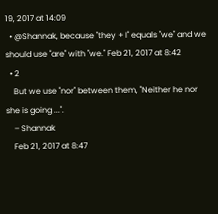19, 2017 at 14:09
  • @Shannak, because "they + I" equals "we" and we should use "are" with "we." Feb 21, 2017 at 8:42
  • 2
    But we use "nor" between them, "Neither he nor she is going ...".
    – Shannak
    Feb 21, 2017 at 8:47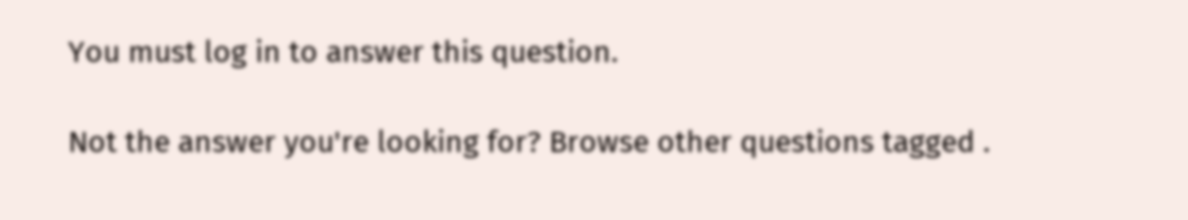You must log in to answer this question.

Not the answer you're looking for? Browse other questions tagged .